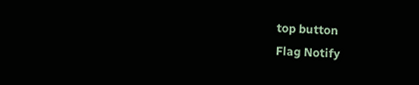top button
Flag Notify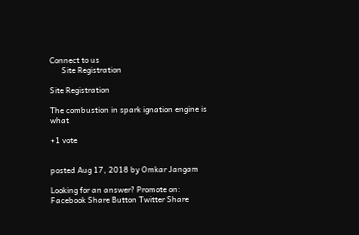Connect to us
      Site Registration

Site Registration

The combustion in spark ignation engine is what

+1 vote


posted Aug 17, 2018 by Omkar Jangam

Looking for an answer? Promote on:
Facebook Share Button Twitter Share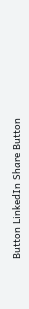Button LinkedIn Share Button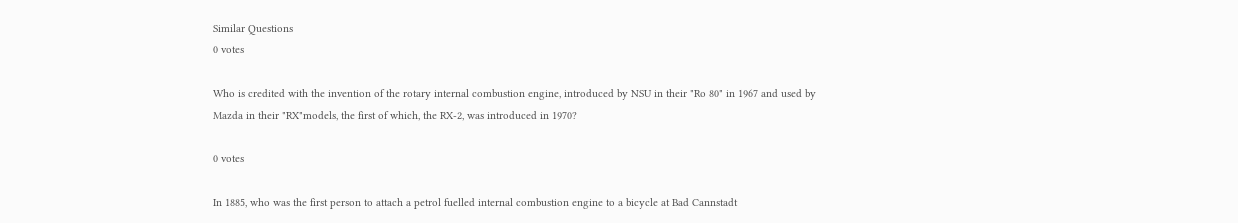Similar Questions
0 votes

Who is credited with the invention of the rotary internal combustion engine, introduced by NSU in their "Ro 80" in 1967 and used by Mazda in their "RX"models, the first of which, the RX-2, was introduced in 1970?

0 votes

In 1885, who was the first person to attach a petrol fuelled internal combustion engine to a bicycle at Bad Cannstadt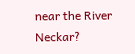near the River Neckar?